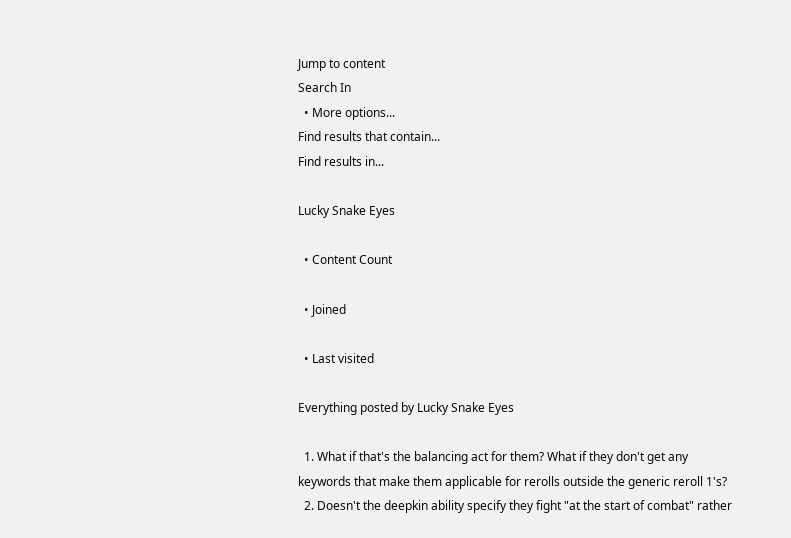Jump to content
Search In
  • More options...
Find results that contain...
Find results in...

Lucky Snake Eyes

  • Content Count

  • Joined

  • Last visited

Everything posted by Lucky Snake Eyes

  1. What if that's the balancing act for them? What if they don't get any keywords that make them applicable for rerolls outside the generic reroll 1's?
  2. Doesn't the deepkin ability specify they fight "at the start of combat" rather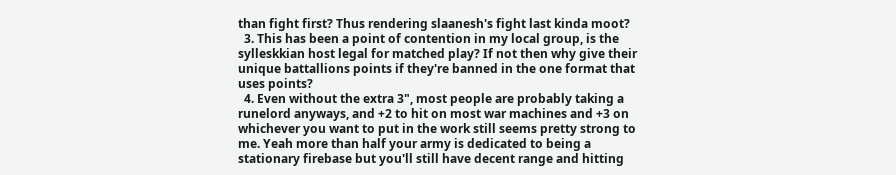than fight first? Thus rendering slaanesh's fight last kinda moot?
  3. This has been a point of contention in my local group, is the sylleskkian host legal for matched play? If not then why give their unique battallions points if they're banned in the one format that uses points?
  4. Even without the extra 3", most people are probably taking a runelord anyways, and +2 to hit on most war machines and +3 on whichever you want to put in the work still seems pretty strong to me. Yeah more than half your army is dedicated to being a stationary firebase but you'll still have decent range and hitting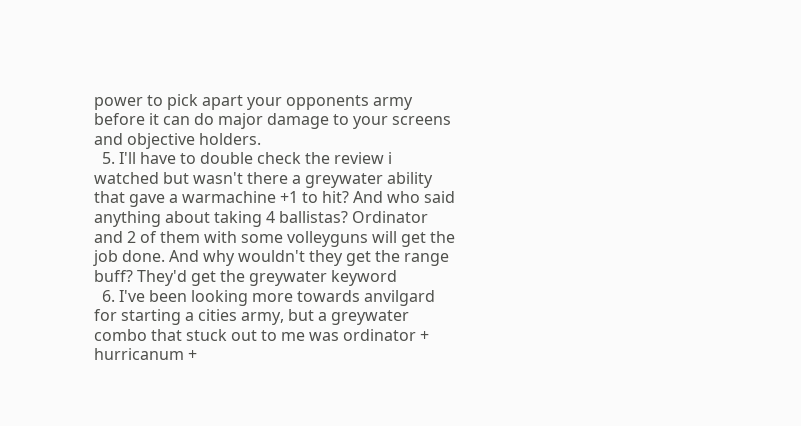power to pick apart your opponents army before it can do major damage to your screens and objective holders.
  5. I'll have to double check the review i watched but wasn't there a greywater ability that gave a warmachine +1 to hit? And who said anything about taking 4 ballistas? Ordinator and 2 of them with some volleyguns will get the job done. And why wouldn't they get the range buff? They'd get the greywater keyword
  6. I've been looking more towards anvilgard for starting a cities army, but a greywater combo that stuck out to me was ordinator + hurricanum +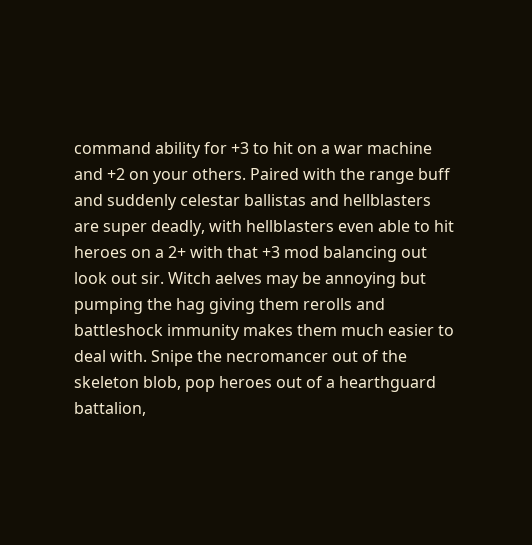command ability for +3 to hit on a war machine and +2 on your others. Paired with the range buff and suddenly celestar ballistas and hellblasters are super deadly, with hellblasters even able to hit heroes on a 2+ with that +3 mod balancing out look out sir. Witch aelves may be annoying but pumping the hag giving them rerolls and battleshock immunity makes them much easier to deal with. Snipe the necromancer out of the skeleton blob, pop heroes out of a hearthguard battalion,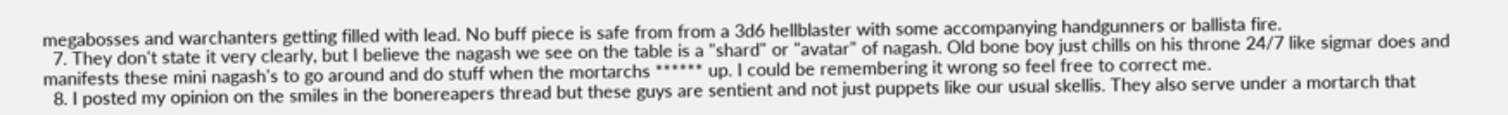megabosses and warchanters getting filled with lead. No buff piece is safe from from a 3d6 hellblaster with some accompanying handgunners or ballista fire.
  7. They don't state it very clearly, but I believe the nagash we see on the table is a "shard" or "avatar" of nagash. Old bone boy just chills on his throne 24/7 like sigmar does and manifests these mini nagash's to go around and do stuff when the mortarchs ****** up. I could be remembering it wrong so feel free to correct me.
  8. I posted my opinion on the smiles in the bonereapers thread but these guys are sentient and not just puppets like our usual skellis. They also serve under a mortarch that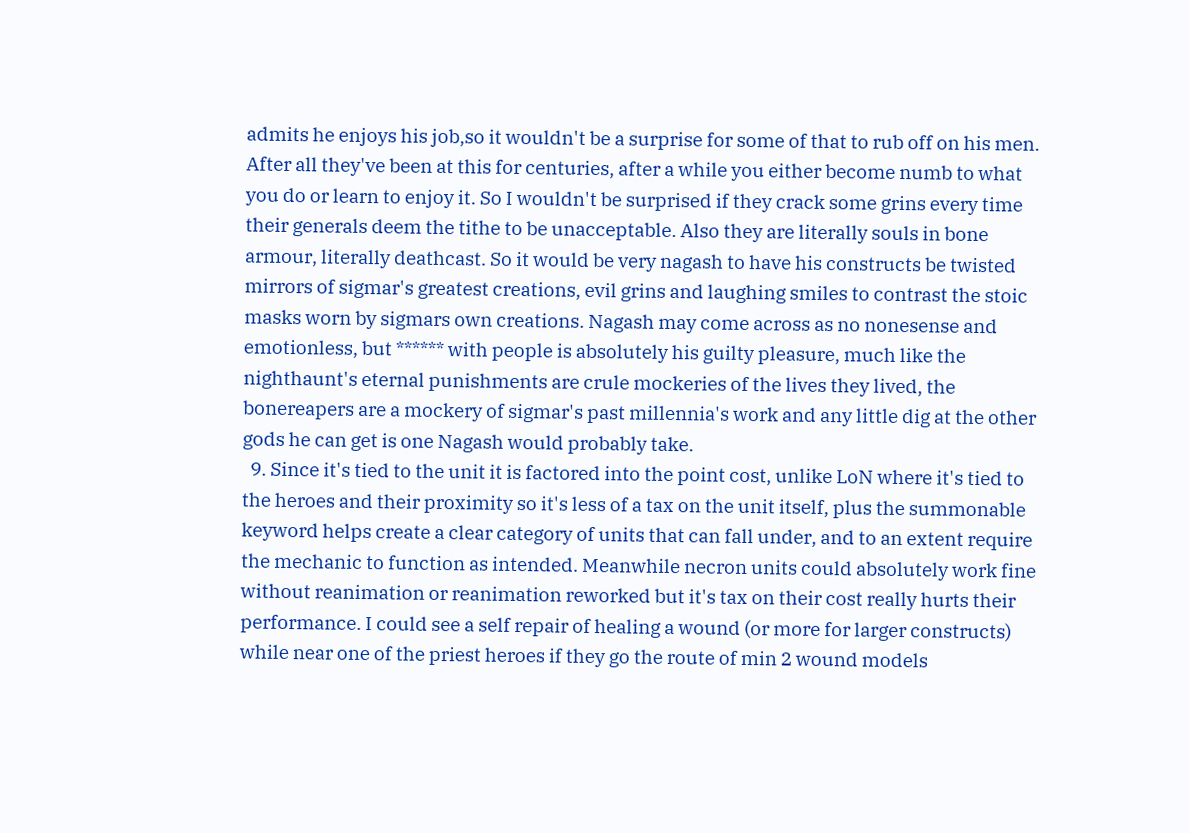admits he enjoys his job,so it wouldn't be a surprise for some of that to rub off on his men. After all they've been at this for centuries, after a while you either become numb to what you do or learn to enjoy it. So I wouldn't be surprised if they crack some grins every time their generals deem the tithe to be unacceptable. Also they are literally souls in bone armour, literally deathcast. So it would be very nagash to have his constructs be twisted mirrors of sigmar's greatest creations, evil grins and laughing smiles to contrast the stoic masks worn by sigmars own creations. Nagash may come across as no nonesense and emotionless, but ****** with people is absolutely his guilty pleasure, much like the nighthaunt's eternal punishments are crule mockeries of the lives they lived, the bonereapers are a mockery of sigmar's past millennia's work and any little dig at the other gods he can get is one Nagash would probably take.
  9. Since it's tied to the unit it is factored into the point cost, unlike LoN where it's tied to the heroes and their proximity so it's less of a tax on the unit itself, plus the summonable keyword helps create a clear category of units that can fall under, and to an extent require the mechanic to function as intended. Meanwhile necron units could absolutely work fine without reanimation or reanimation reworked but it's tax on their cost really hurts their performance. I could see a self repair of healing a wound (or more for larger constructs) while near one of the priest heroes if they go the route of min 2 wound models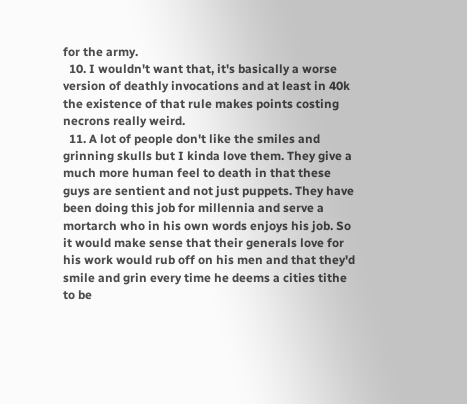for the army.
  10. I wouldn't want that, it's basically a worse version of deathly invocations and at least in 40k the existence of that rule makes points costing necrons really weird.
  11. A lot of people don't like the smiles and grinning skulls but I kinda love them. They give a much more human feel to death in that these guys are sentient and not just puppets. They have been doing this job for millennia and serve a mortarch who in his own words enjoys his job. So it would make sense that their generals love for his work would rub off on his men and that they'd smile and grin every time he deems a cities tithe to be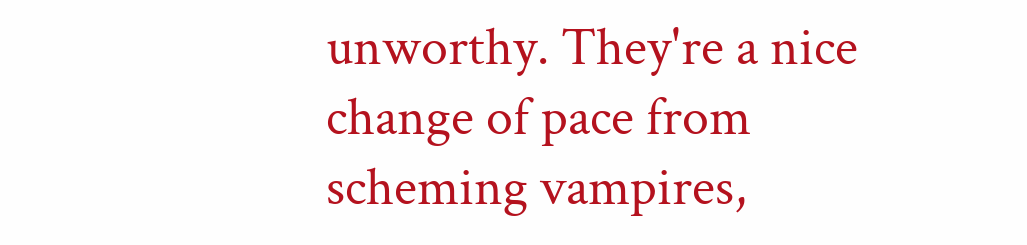unworthy. They're a nice change of pace from scheming vampires,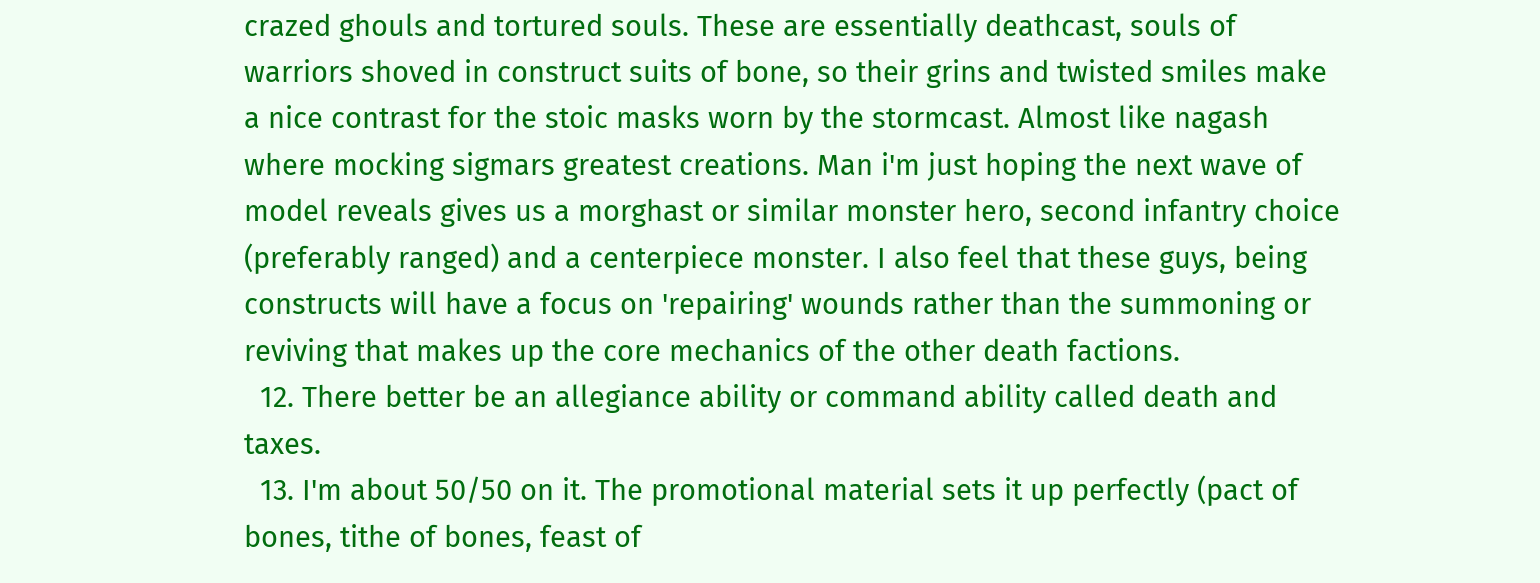crazed ghouls and tortured souls. These are essentially deathcast, souls of warriors shoved in construct suits of bone, so their grins and twisted smiles make a nice contrast for the stoic masks worn by the stormcast. Almost like nagash where mocking sigmars greatest creations. Man i'm just hoping the next wave of model reveals gives us a morghast or similar monster hero, second infantry choice (preferably ranged) and a centerpiece monster. I also feel that these guys, being constructs will have a focus on 'repairing' wounds rather than the summoning or reviving that makes up the core mechanics of the other death factions.
  12. There better be an allegiance ability or command ability called death and taxes.
  13. I'm about 50/50 on it. The promotional material sets it up perfectly (pact of bones, tithe of bones, feast of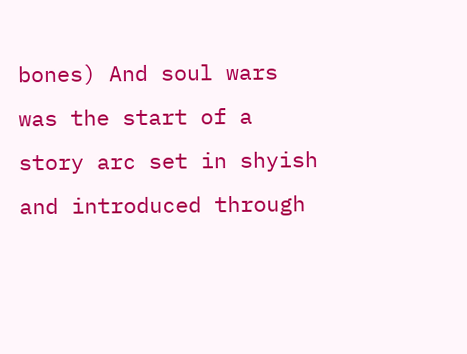bones) And soul wars was the start of a story arc set in shyish and introduced through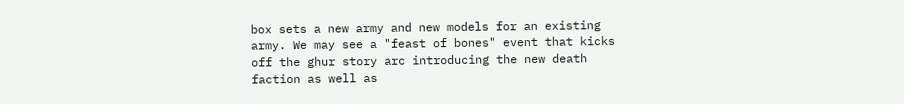box sets a new army and new models for an existing army. We may see a "feast of bones" event that kicks off the ghur story arc introducing the new death faction as well as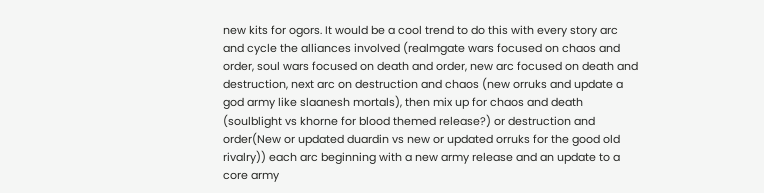new kits for ogors. It would be a cool trend to do this with every story arc and cycle the alliances involved (realmgate wars focused on chaos and order, soul wars focused on death and order, new arc focused on death and destruction, next arc on destruction and chaos (new orruks and update a god army like slaanesh mortals), then mix up for chaos and death (soulblight vs khorne for blood themed release?) or destruction and order(New or updated duardin vs new or updated orruks for the good old rivalry)) each arc beginning with a new army release and an update to a core army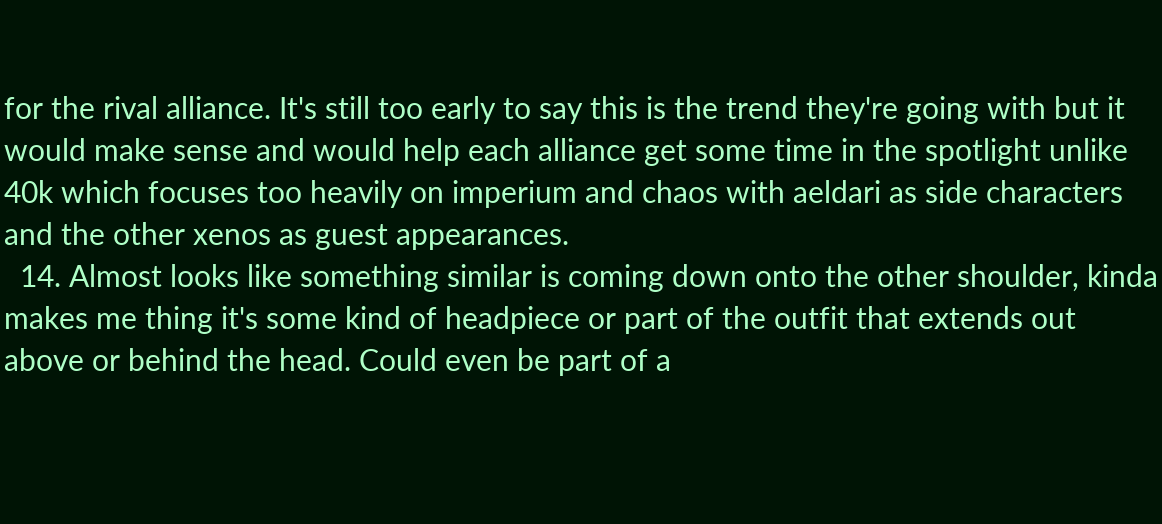for the rival alliance. It's still too early to say this is the trend they're going with but it would make sense and would help each alliance get some time in the spotlight unlike 40k which focuses too heavily on imperium and chaos with aeldari as side characters and the other xenos as guest appearances.
  14. Almost looks like something similar is coming down onto the other shoulder, kinda makes me thing it's some kind of headpiece or part of the outfit that extends out above or behind the head. Could even be part of a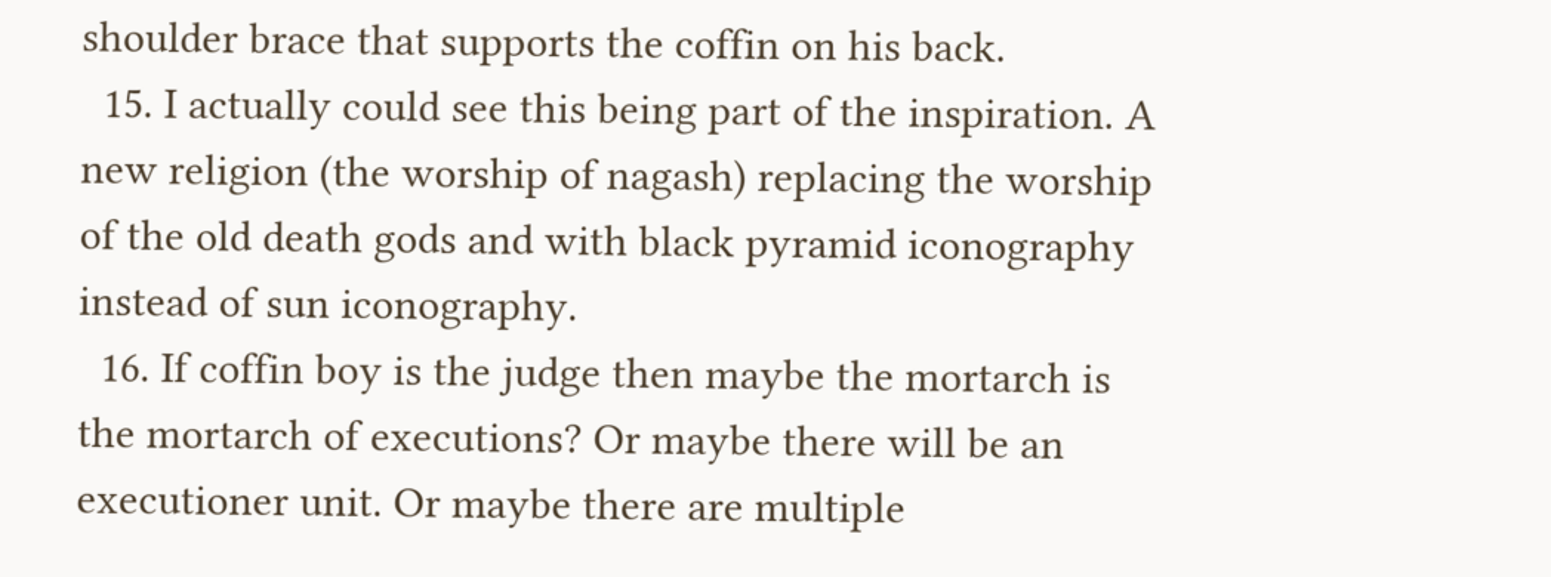shoulder brace that supports the coffin on his back.
  15. I actually could see this being part of the inspiration. A new religion (the worship of nagash) replacing the worship of the old death gods and with black pyramid iconography instead of sun iconography.
  16. If coffin boy is the judge then maybe the mortarch is the mortarch of executions? Or maybe there will be an executioner unit. Or maybe there are multiple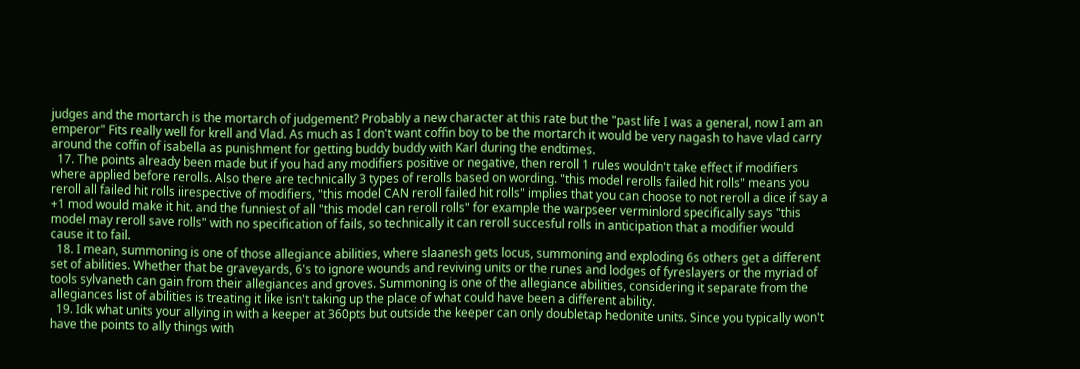judges and the mortarch is the mortarch of judgement? Probably a new character at this rate but the "past life I was a general, now I am an emperor" Fits really well for krell and Vlad. As much as I don't want coffin boy to be the mortarch it would be very nagash to have vlad carry around the coffin of isabella as punishment for getting buddy buddy with Karl during the endtimes.
  17. The points already been made but if you had any modifiers positive or negative, then reroll 1 rules wouldn't take effect if modifiers where applied before rerolls. Also there are technically 3 types of rerolls based on wording. "this model rerolls failed hit rolls" means you reroll all failed hit rolls iirespective of modifiers, "this model CAN reroll failed hit rolls" implies that you can choose to not reroll a dice if say a +1 mod would make it hit. and the funniest of all "this model can reroll rolls" for example the warpseer verminlord specifically says "this model may reroll save rolls" with no specification of fails, so technically it can reroll succesful rolls in anticipation that a modifier would cause it to fail.
  18. I mean, summoning is one of those allegiance abilities, where slaanesh gets locus, summoning and exploding 6s others get a different set of abilities. Whether that be graveyards, 6's to ignore wounds and reviving units or the runes and lodges of fyreslayers or the myriad of tools sylvaneth can gain from their allegiances and groves. Summoning is one of the allegiance abilities, considering it separate from the allegiances list of abilities is treating it like isn't taking up the place of what could have been a different ability.
  19. Idk what units your allying in with a keeper at 360pts but outside the keeper can only doubletap hedonite units. Since you typically won't have the points to ally things with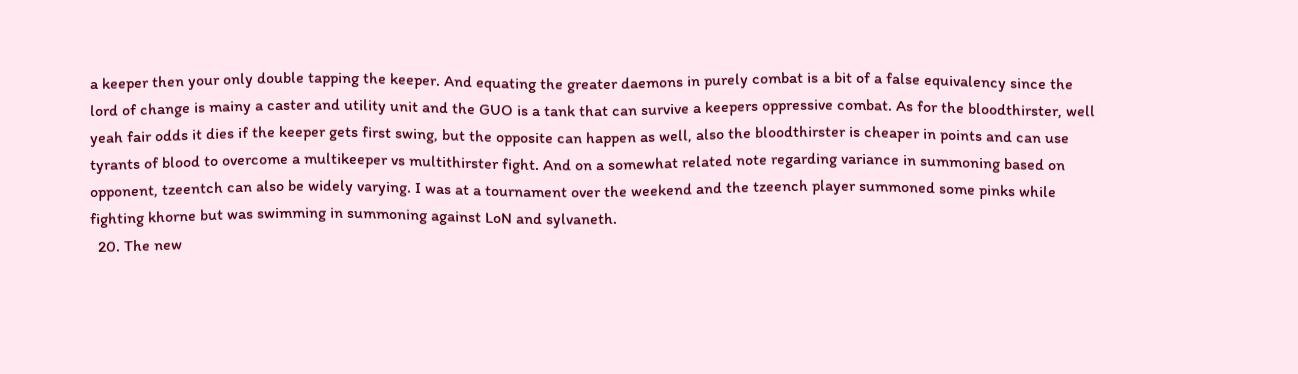a keeper then your only double tapping the keeper. And equating the greater daemons in purely combat is a bit of a false equivalency since the lord of change is mainy a caster and utility unit and the GUO is a tank that can survive a keepers oppressive combat. As for the bloodthirster, well yeah fair odds it dies if the keeper gets first swing, but the opposite can happen as well, also the bloodthirster is cheaper in points and can use tyrants of blood to overcome a multikeeper vs multithirster fight. And on a somewhat related note regarding variance in summoning based on opponent, tzeentch can also be widely varying. I was at a tournament over the weekend and the tzeench player summoned some pinks while fighting khorne but was swimming in summoning against LoN and sylvaneth.
  20. The new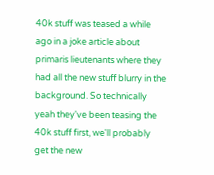40k stuff was teased a while ago in a joke article about primaris lieutenants where they had all the new stuff blurry in the background. So technically yeah they've been teasing the 40k stuff first, we'll probably get the new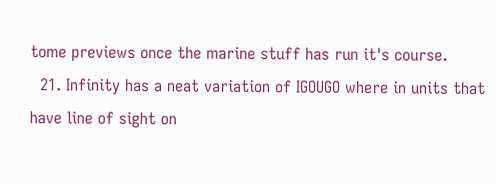tome previews once the marine stuff has run it's course.
  21. Infinity has a neat variation of IGOUGO where in units that have line of sight on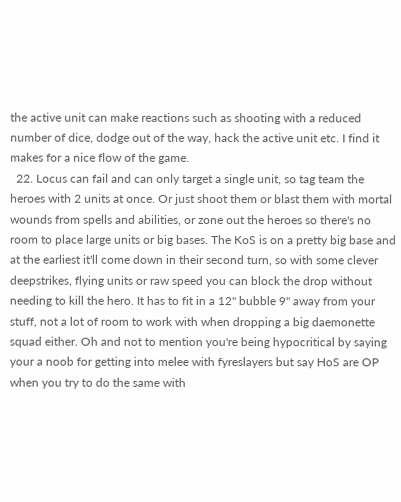the active unit can make reactions such as shooting with a reduced number of dice, dodge out of the way, hack the active unit etc. I find it makes for a nice flow of the game.
  22. Locus can fail and can only target a single unit, so tag team the heroes with 2 units at once. Or just shoot them or blast them with mortal wounds from spells and abilities, or zone out the heroes so there's no room to place large units or big bases. The KoS is on a pretty big base and at the earliest it'll come down in their second turn, so with some clever deepstrikes, flying units or raw speed you can block the drop without needing to kill the hero. It has to fit in a 12" bubble 9" away from your stuff, not a lot of room to work with when dropping a big daemonette squad either. Oh and not to mention you're being hypocritical by saying your a noob for getting into melee with fyreslayers but say HoS are OP when you try to do the same with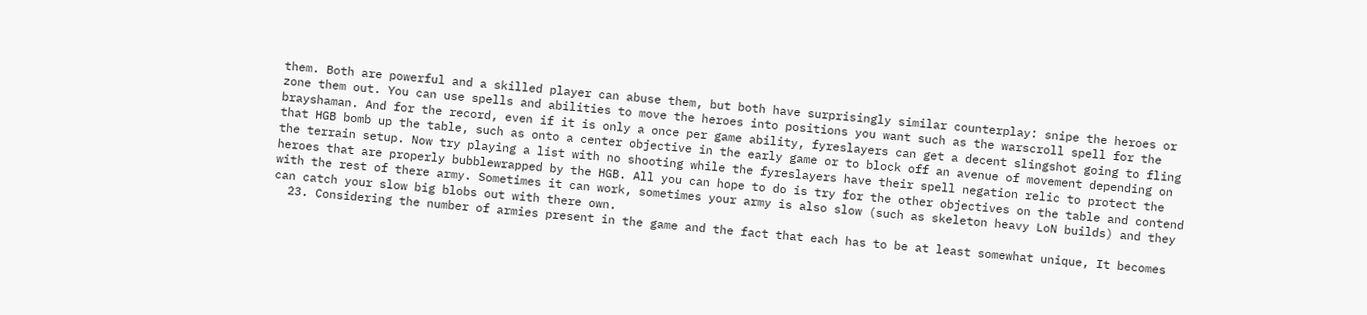them. Both are powerful and a skilled player can abuse them, but both have surprisingly similar counterplay: snipe the heroes or zone them out. You can use spells and abilities to move the heroes into positions you want such as the warscroll spell for the brayshaman. And for the record, even if it is only a once per game ability, fyreslayers can get a decent slingshot going to fling that HGB bomb up the table, such as onto a center objective in the early game or to block off an avenue of movement depending on the terrain setup. Now try playing a list with no shooting while the fyreslayers have their spell negation relic to protect the heroes that are properly bubblewrapped by the HGB. All you can hope to do is try for the other objectives on the table and contend with the rest of there army. Sometimes it can work, sometimes your army is also slow (such as skeleton heavy LoN builds) and they can catch your slow big blobs out with there own.
  23. Considering the number of armies present in the game and the fact that each has to be at least somewhat unique, It becomes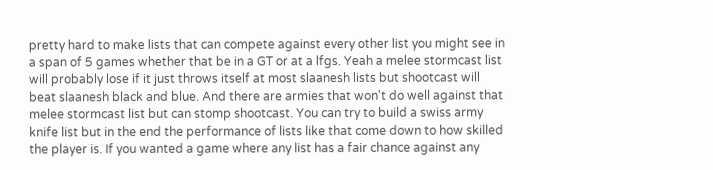pretty hard to make lists that can compete against every other list you might see in a span of 5 games whether that be in a GT or at a lfgs. Yeah a melee stormcast list will probably lose if it just throws itself at most slaanesh lists but shootcast will beat slaanesh black and blue. And there are armies that won't do well against that melee stormcast list but can stomp shootcast. You can try to build a swiss army knife list but in the end the performance of lists like that come down to how skilled the player is. If you wanted a game where any list has a fair chance against any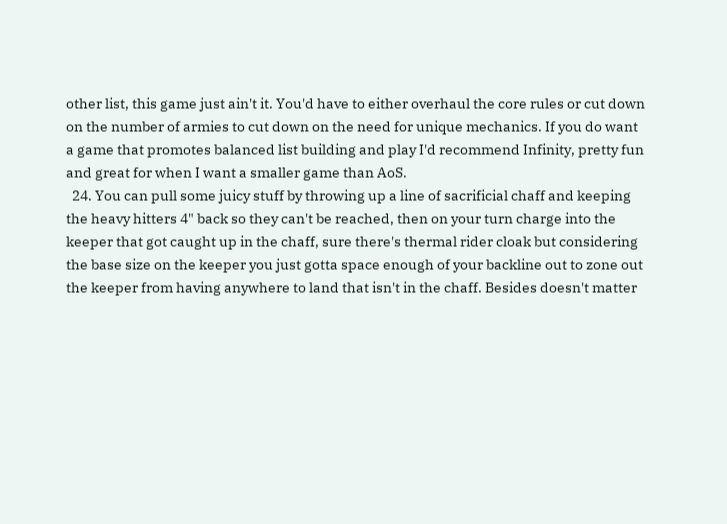other list, this game just ain't it. You'd have to either overhaul the core rules or cut down on the number of armies to cut down on the need for unique mechanics. If you do want a game that promotes balanced list building and play I'd recommend Infinity, pretty fun and great for when I want a smaller game than AoS.
  24. You can pull some juicy stuff by throwing up a line of sacrificial chaff and keeping the heavy hitters 4" back so they can't be reached, then on your turn charge into the keeper that got caught up in the chaff, sure there's thermal rider cloak but considering the base size on the keeper you just gotta space enough of your backline out to zone out the keeper from having anywhere to land that isn't in the chaff. Besides doesn't matter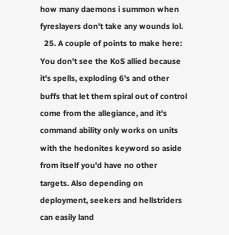how many daemons i summon when fyreslayers don't take any wounds lol.
  25. A couple of points to make here: You don't see the KoS allied because it's spells, exploding 6's and other buffs that let them spiral out of control come from the allegiance, and it's command ability only works on units with the hedonites keyword so aside from itself you'd have no other targets. Also depending on deployment, seekers and hellstriders can easily land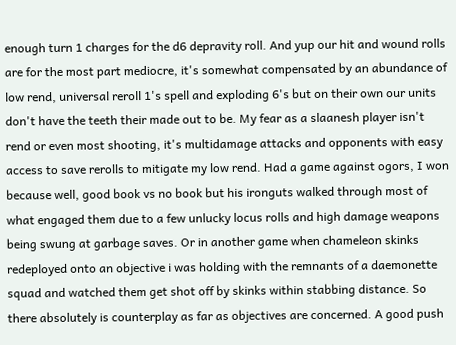enough turn 1 charges for the d6 depravity roll. And yup our hit and wound rolls are for the most part mediocre, it's somewhat compensated by an abundance of low rend, universal reroll 1's spell and exploding 6's but on their own our units don't have the teeth their made out to be. My fear as a slaanesh player isn't rend or even most shooting, it's multidamage attacks and opponents with easy access to save rerolls to mitigate my low rend. Had a game against ogors, I won because well, good book vs no book but his ironguts walked through most of what engaged them due to a few unlucky locus rolls and high damage weapons being swung at garbage saves. Or in another game when chameleon skinks redeployed onto an objective i was holding with the remnants of a daemonette squad and watched them get shot off by skinks within stabbing distance. So there absolutely is counterplay as far as objectives are concerned. A good push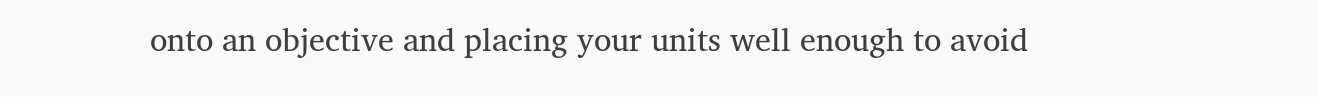onto an objective and placing your units well enough to avoid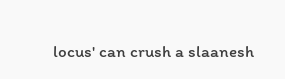locus' can crush a slaanesh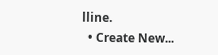lline.
  • Create New...